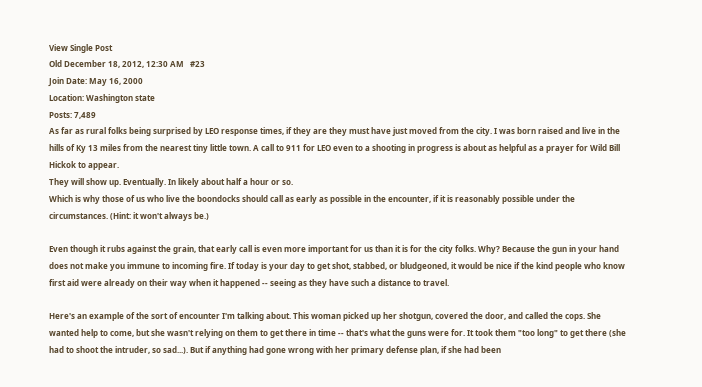View Single Post
Old December 18, 2012, 12:30 AM   #23
Join Date: May 16, 2000
Location: Washington state
Posts: 7,489
As far as rural folks being surprised by LEO response times, if they are they must have just moved from the city. I was born raised and live in the hills of Ky 13 miles from the nearest tiny little town. A call to 911 for LEO even to a shooting in progress is about as helpful as a prayer for Wild Bill Hickok to appear.
They will show up. Eventually. In likely about half a hour or so.
Which is why those of us who live the boondocks should call as early as possible in the encounter, if it is reasonably possible under the circumstances. (Hint: it won't always be.)

Even though it rubs against the grain, that early call is even more important for us than it is for the city folks. Why? Because the gun in your hand does not make you immune to incoming fire. If today is your day to get shot, stabbed, or bludgeoned, it would be nice if the kind people who know first aid were already on their way when it happened -- seeing as they have such a distance to travel.

Here's an example of the sort of encounter I'm talking about. This woman picked up her shotgun, covered the door, and called the cops. She wanted help to come, but she wasn't relying on them to get there in time -- that's what the guns were for. It took them "too long" to get there (she had to shoot the intruder, so sad...). But if anything had gone wrong with her primary defense plan, if she had been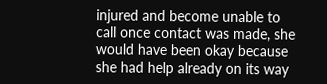injured and become unable to call once contact was made, she would have been okay because she had help already on its way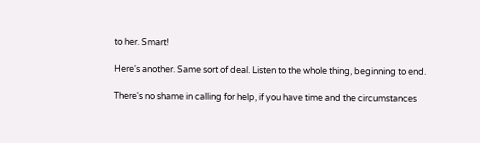to her. Smart!

Here's another. Same sort of deal. Listen to the whole thing, beginning to end.

There's no shame in calling for help, if you have time and the circumstances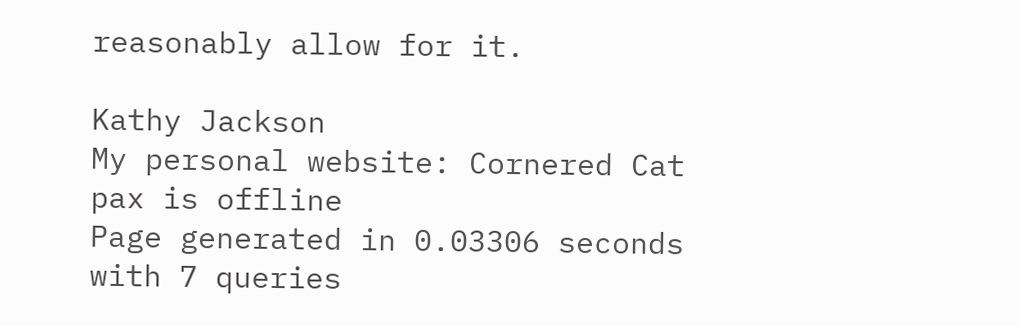reasonably allow for it.

Kathy Jackson
My personal website: Cornered Cat
pax is offline
Page generated in 0.03306 seconds with 7 queries